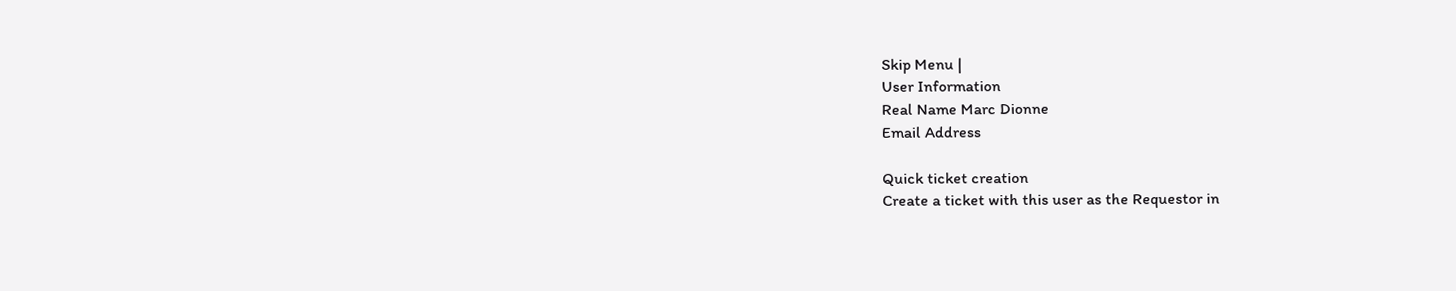Skip Menu |
User Information
Real Name Marc Dionne
Email Address

Quick ticket creation
Create a ticket with this user as the Requestor in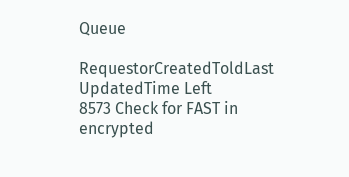Queue

RequestorCreatedToldLast UpdatedTime Left
8573 Check for FAST in encrypted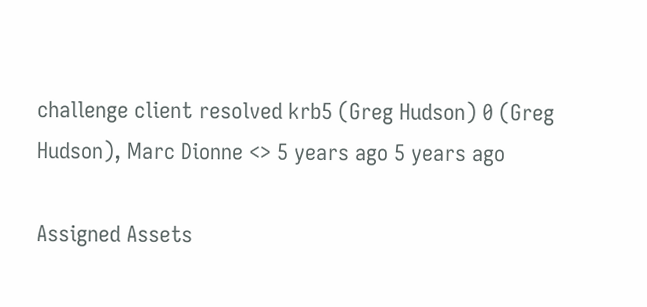challenge client resolved krb5 (Greg Hudson) 0 (Greg Hudson), Marc Dionne <> 5 years ago 5 years ago

Assigned Assets